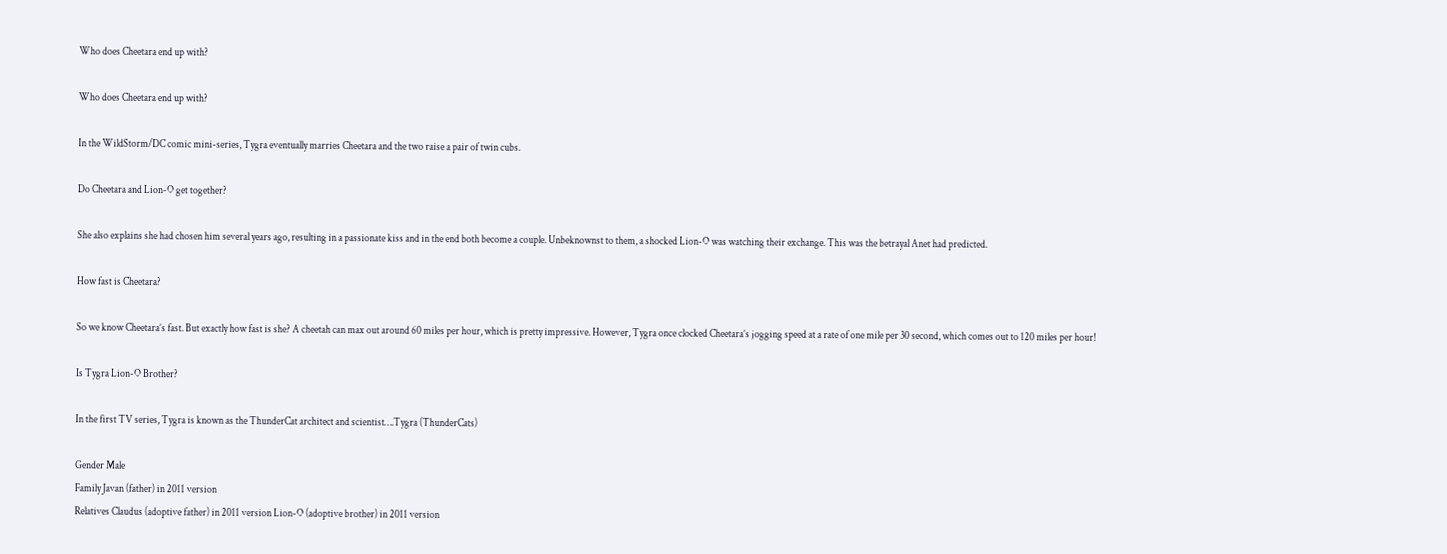Who does Cheetara end up with?

Who does Cheetara end up with?

In the WildStorm/DC comic mini-series, Tygra eventually marries Cheetara and the two raise a pair of twin cubs.

Do Cheetara and Lion-O get together?

She also explains she had chosen him several years ago, resulting in a passionate kiss and in the end both become a couple. Unbeknownst to them, a shocked Lion-O was watching their exchange. This was the betrayal Anet had predicted.

How fast is Cheetara?

So we know Cheetara’s fast. But exactly how fast is she? A cheetah can max out around 60 miles per hour, which is pretty impressive. However, Tygra once clocked Cheetara’s jogging speed at a rate of one mile per 30 second, which comes out to 120 miles per hour!

Is Tygra Lion-O Brother?

In the first TV series, Tygra is known as the ThunderCat architect and scientist….Tygra (ThunderCats)

Gender Male
Family Javan (father) in 2011 version
Relatives Claudus (adoptive father) in 2011 version Lion-O (adoptive brother) in 2011 version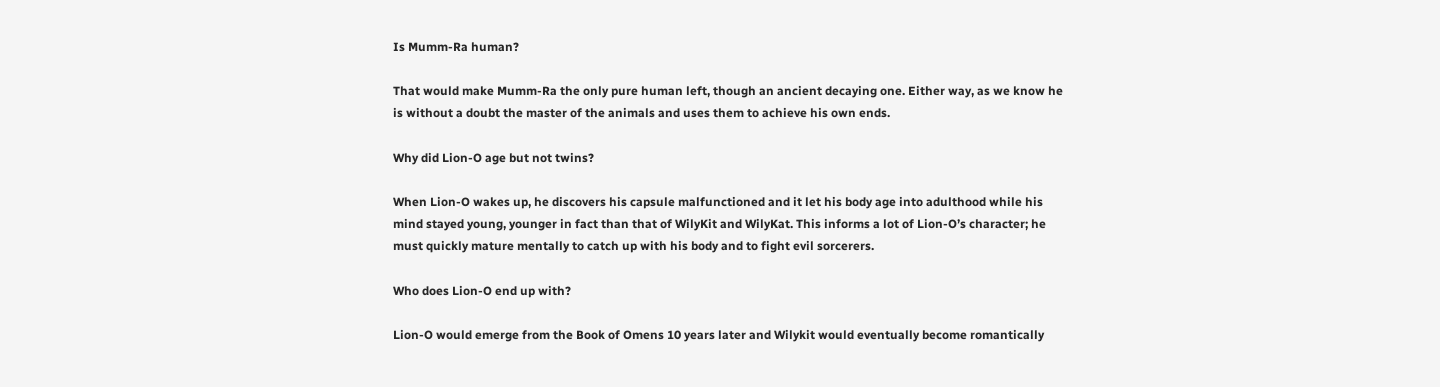Is Mumm-Ra human?

That would make Mumm-Ra the only pure human left, though an ancient decaying one. Either way, as we know he is without a doubt the master of the animals and uses them to achieve his own ends.

Why did Lion-O age but not twins?

When Lion-O wakes up, he discovers his capsule malfunctioned and it let his body age into adulthood while his mind stayed young, younger in fact than that of WilyKit and WilyKat. This informs a lot of Lion-O’s character; he must quickly mature mentally to catch up with his body and to fight evil sorcerers.

Who does Lion-O end up with?

Lion-O would emerge from the Book of Omens 10 years later and Wilykit would eventually become romantically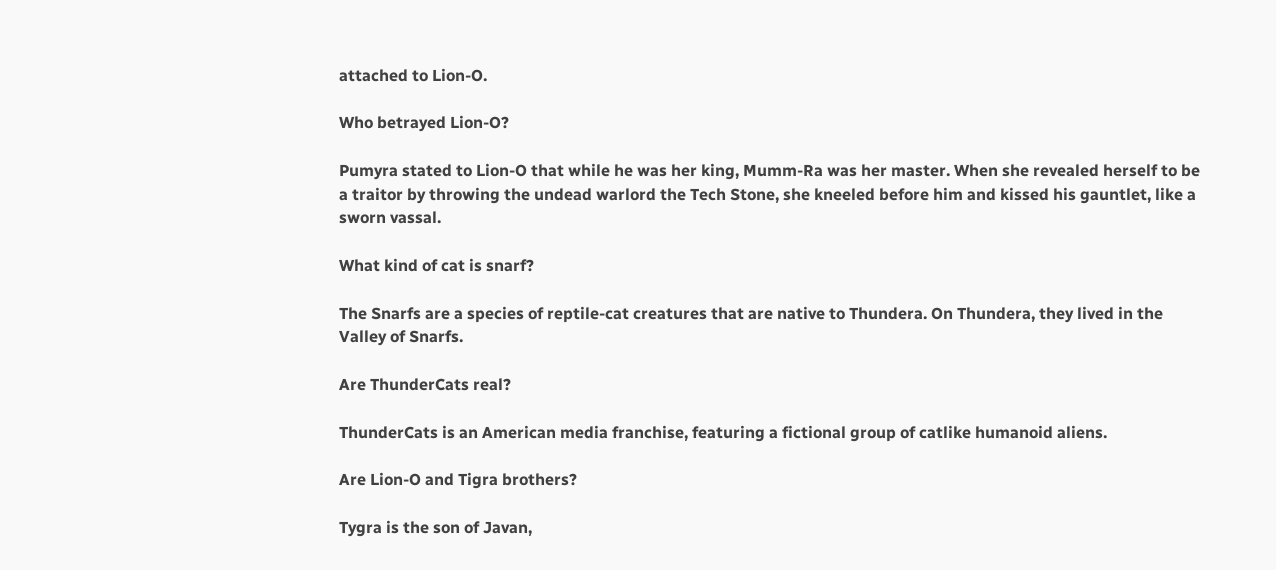attached to Lion-O.

Who betrayed Lion-O?

Pumyra stated to Lion-O that while he was her king, Mumm-Ra was her master. When she revealed herself to be a traitor by throwing the undead warlord the Tech Stone, she kneeled before him and kissed his gauntlet, like a sworn vassal.

What kind of cat is snarf?

The Snarfs are a species of reptile-cat creatures that are native to Thundera. On Thundera, they lived in the Valley of Snarfs.

Are ThunderCats real?

ThunderCats is an American media franchise, featuring a fictional group of catlike humanoid aliens.

Are Lion-O and Tigra brothers?

Tygra is the son of Javan,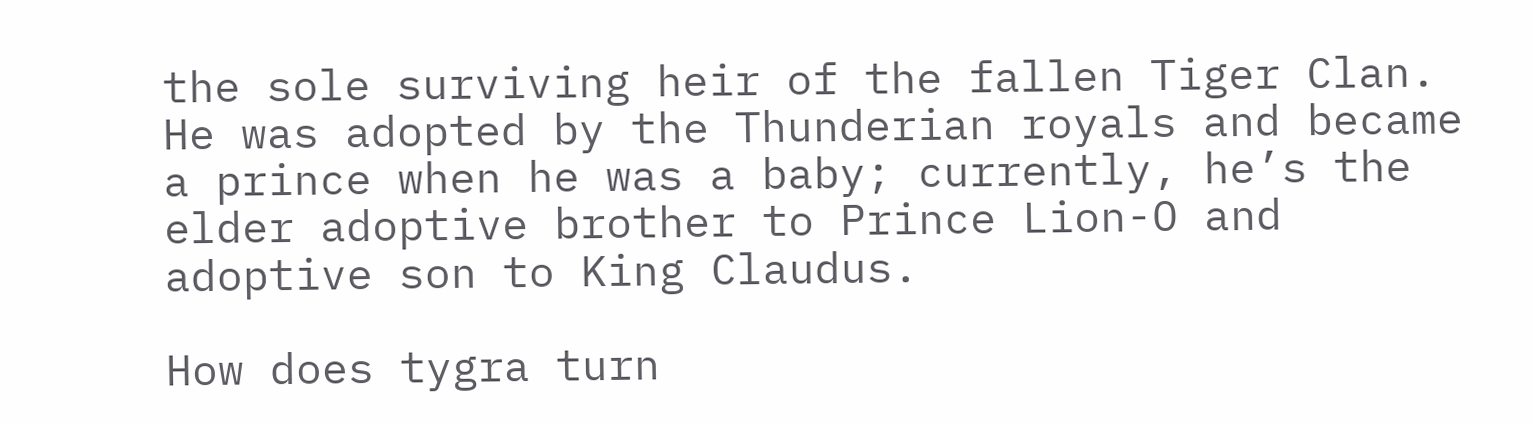the sole surviving heir of the fallen Tiger Clan. He was adopted by the Thunderian royals and became a prince when he was a baby; currently, he’s the elder adoptive brother to Prince Lion-O and adoptive son to King Claudus.

How does tygra turn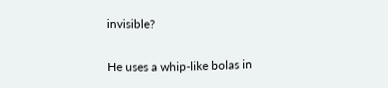invisible?

He uses a whip-like bolas in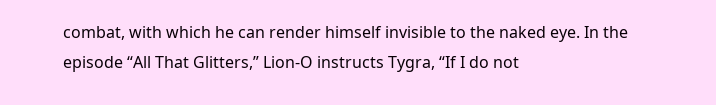combat, with which he can render himself invisible to the naked eye. In the episode “All That Glitters,” Lion-O instructs Tygra, “If I do not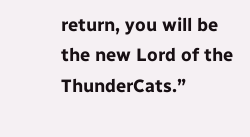return, you will be the new Lord of the ThunderCats.”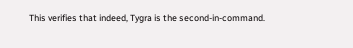This verifies that indeed, Tygra is the second-in-command.